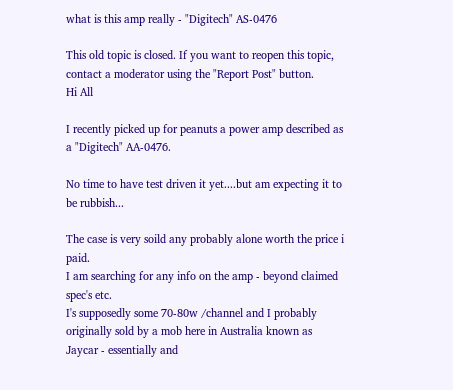what is this amp really - "Digitech" AS-0476

This old topic is closed. If you want to reopen this topic, contact a moderator using the "Report Post" button.
Hi All

I recently picked up for peanuts a power amp described as a "Digitech" AA-0476.

No time to have test driven it yet....but am expecting it to be rubbish...

The case is very soild any probably alone worth the price i paid.
I am searching for any info on the amp - beyond claimed spec's etc.
I's supposedly some 70-80w /channel and I probably originally sold by a mob here in Australia known as Jaycar - essentially and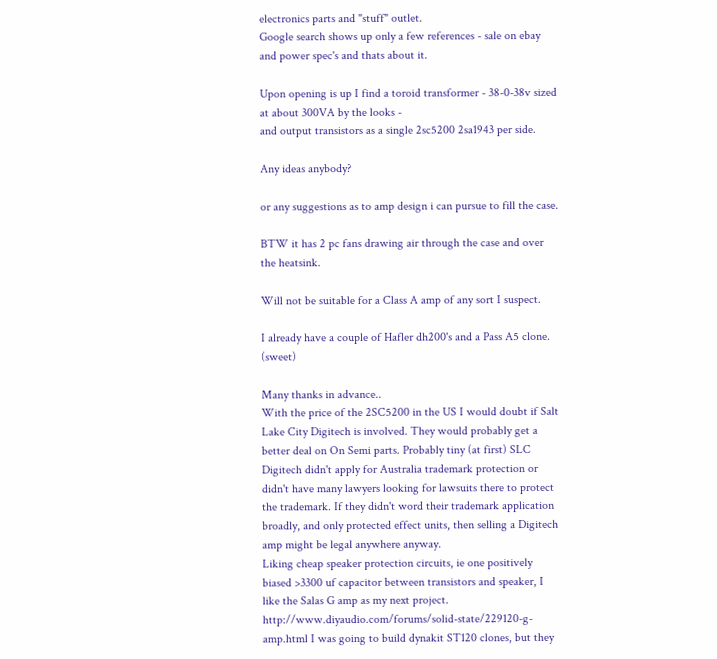electronics parts and "stuff" outlet.
Google search shows up only a few references - sale on ebay and power spec's and thats about it.

Upon opening is up I find a toroid transformer - 38-0-38v sized at about 300VA by the looks -
and output transistors as a single 2sc5200 2sa1943 per side.

Any ideas anybody?

or any suggestions as to amp design i can pursue to fill the case.

BTW it has 2 pc fans drawing air through the case and over the heatsink.

Will not be suitable for a Class A amp of any sort I suspect.

I already have a couple of Hafler dh200's and a Pass A5 clone. (sweet)

Many thanks in advance..
With the price of the 2SC5200 in the US I would doubt if Salt Lake City Digitech is involved. They would probably get a better deal on On Semi parts. Probably tiny (at first) SLC Digitech didn't apply for Australia trademark protection or didn't have many lawyers looking for lawsuits there to protect the trademark. If they didn't word their trademark application broadly, and only protected effect units, then selling a Digitech amp might be legal anywhere anyway.
Liking cheap speaker protection circuits, ie one positively biased >3300 uf capacitor between transistors and speaker, I like the Salas G amp as my next project. http://www.diyaudio.com/forums/solid-state/229120-g-amp.html I was going to build dynakit ST120 clones, but they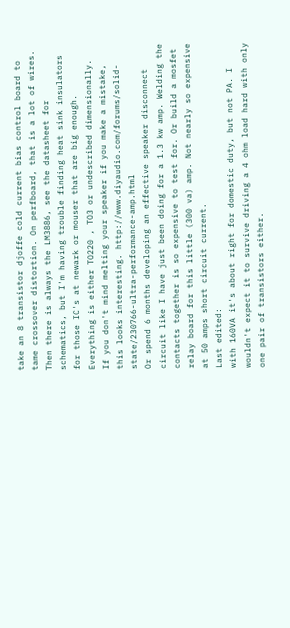take an 8 transistor djoffe cold current bias control board to tame crossover distortion. On perfboard, that is a lot of wires. Then there is always the LM3886, see the datasheet for schematics, but I'm having trouble finding heat sink insulators for those IC's at newark or mouser that are big enough. Everything is either TO220 , TO3 or undescribed dimensionally.
If you don't mind melting your speaker if you make a mistake, this looks interesting. http://www.diyaudio.com/forums/solid-state/230766-ultra-performance-amp.html
Or spend 6 months developing an effective speaker disconnect circuit like I have just been doing for a 1.3 kw amp. Welding the contacts together is so expensive to test for. Or build a mosfet relay board for this little (300 va) amp. Not nearly so expensive at 50 amps short circuit current.
Last edited:
with 160VA it's about right for domestic duty, but not PA. I wouldn't expect it to survive driving a 4 ohm load hard with only one pair of transistors either.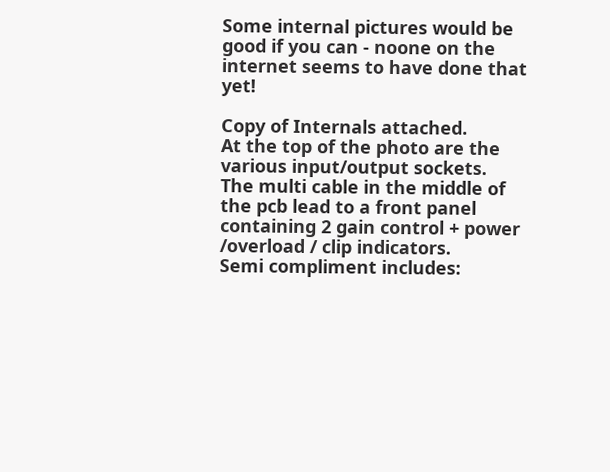Some internal pictures would be good if you can - noone on the internet seems to have done that yet!

Copy of Internals attached.
At the top of the photo are the various input/output sockets.
The multi cable in the middle of the pcb lead to a front panel containing 2 gain control + power /overload / clip indicators.
Semi compliment includes: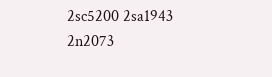2sc5200 2sa1943 2n2073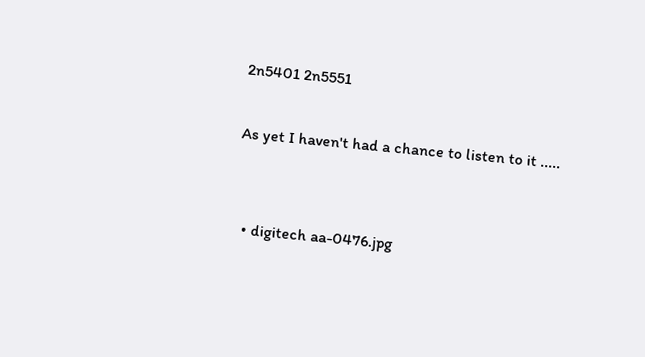2n5401 2n5551

As yet I haven't had a chance to listen to it .....


  • digitech aa-0476.jpg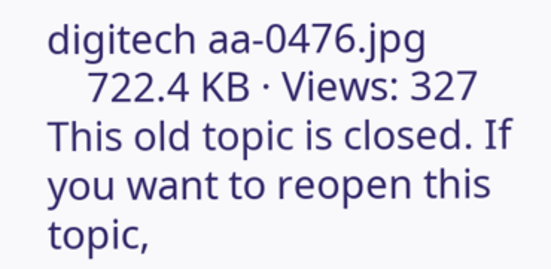digitech aa-0476.jpg
    722.4 KB · Views: 327
This old topic is closed. If you want to reopen this topic,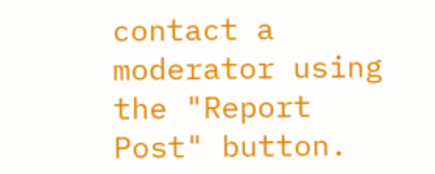contact a moderator using the "Report Post" button.